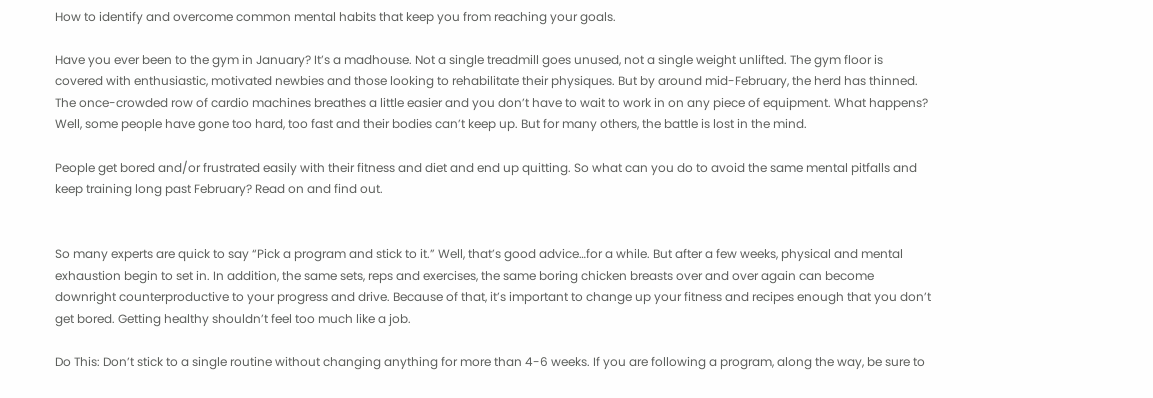How to identify and overcome common mental habits that keep you from reaching your goals.

Have you ever been to the gym in January? It’s a madhouse. Not a single treadmill goes unused, not a single weight unlifted. The gym floor is covered with enthusiastic, motivated newbies and those looking to rehabilitate their physiques. But by around mid-February, the herd has thinned. The once-crowded row of cardio machines breathes a little easier and you don’t have to wait to work in on any piece of equipment. What happens? Well, some people have gone too hard, too fast and their bodies can’t keep up. But for many others, the battle is lost in the mind.

People get bored and/or frustrated easily with their fitness and diet and end up quitting. So what can you do to avoid the same mental pitfalls and keep training long past February? Read on and find out.


So many experts are quick to say “Pick a program and stick to it.” Well, that’s good advice…for a while. But after a few weeks, physical and mental exhaustion begin to set in. In addition, the same sets, reps and exercises, the same boring chicken breasts over and over again can become downright counterproductive to your progress and drive. Because of that, it’s important to change up your fitness and recipes enough that you don’t get bored. Getting healthy shouldn’t feel too much like a job.

Do This: Don’t stick to a single routine without changing anything for more than 4-6 weeks. If you are following a program, along the way, be sure to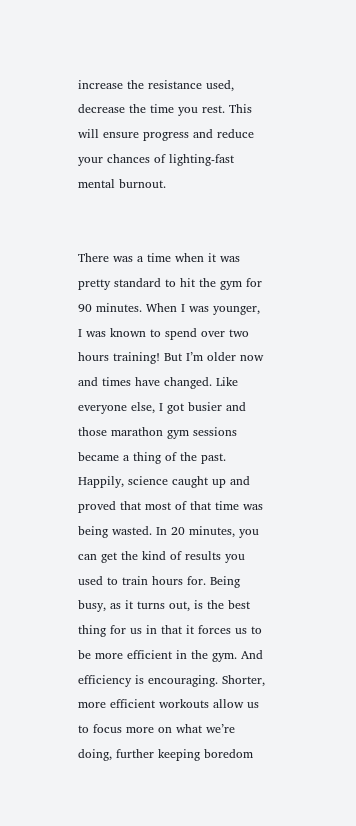increase the resistance used, decrease the time you rest. This will ensure progress and reduce your chances of lighting-fast mental burnout.


There was a time when it was pretty standard to hit the gym for 90 minutes. When I was younger, I was known to spend over two hours training! But I’m older now and times have changed. Like everyone else, I got busier and those marathon gym sessions became a thing of the past. Happily, science caught up and proved that most of that time was being wasted. In 20 minutes, you can get the kind of results you used to train hours for. Being busy, as it turns out, is the best thing for us in that it forces us to be more efficient in the gym. And efficiency is encouraging. Shorter, more efficient workouts allow us to focus more on what we’re doing, further keeping boredom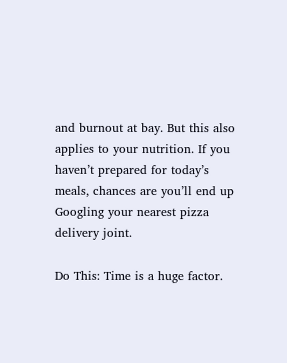and burnout at bay. But this also applies to your nutrition. If you haven’t prepared for today’s meals, chances are you’ll end up Googling your nearest pizza delivery joint.

Do This: Time is a huge factor.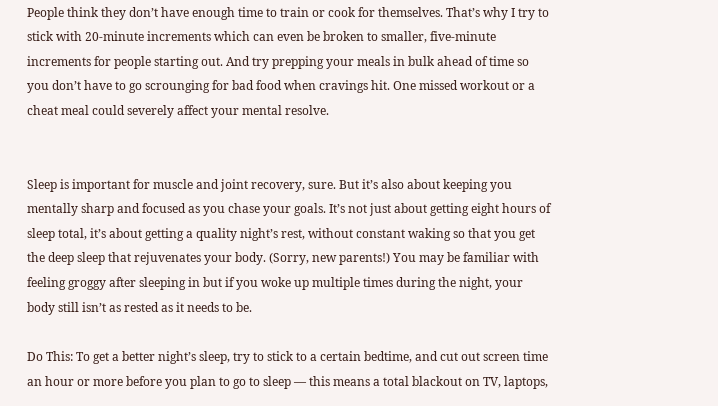People think they don’t have enough time to train or cook for themselves. That’s why I try to stick with 20-minute increments which can even be broken to smaller, five-minute increments for people starting out. And try prepping your meals in bulk ahead of time so you don’t have to go scrounging for bad food when cravings hit. One missed workout or a cheat meal could severely affect your mental resolve.


Sleep is important for muscle and joint recovery, sure. But it’s also about keeping you mentally sharp and focused as you chase your goals. It’s not just about getting eight hours of sleep total, it’s about getting a quality night’s rest, without constant waking so that you get the deep sleep that rejuvenates your body. (Sorry, new parents!) You may be familiar with feeling groggy after sleeping in but if you woke up multiple times during the night, your body still isn’t as rested as it needs to be.

Do This: To get a better night’s sleep, try to stick to a certain bedtime, and cut out screen time an hour or more before you plan to go to sleep — this means a total blackout on TV, laptops,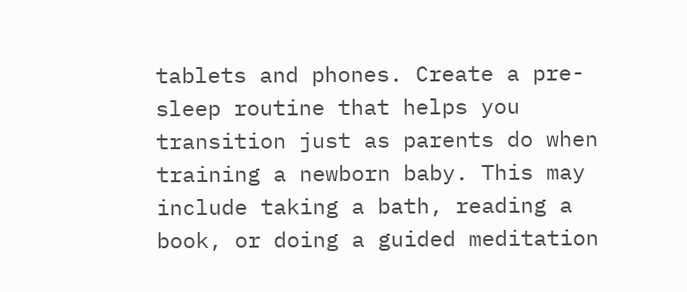tablets and phones. Create a pre-sleep routine that helps you transition just as parents do when training a newborn baby. This may include taking a bath, reading a book, or doing a guided meditation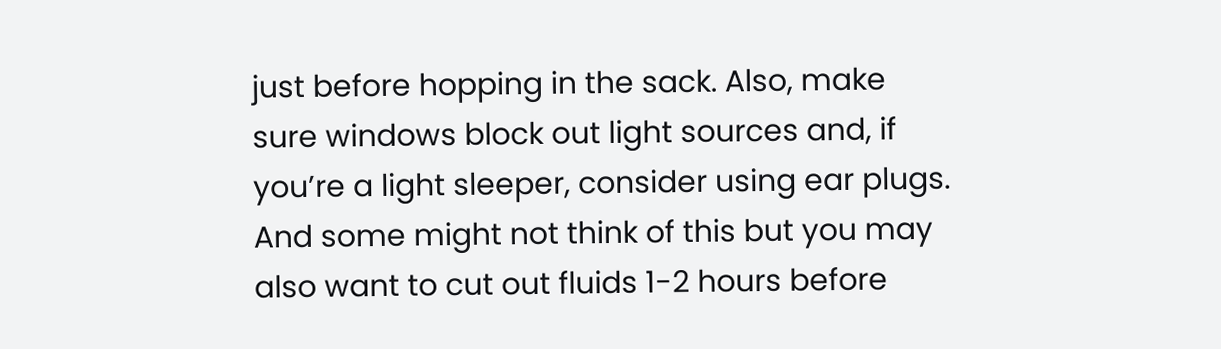just before hopping in the sack. Also, make sure windows block out light sources and, if you’re a light sleeper, consider using ear plugs. And some might not think of this but you may also want to cut out fluids 1-2 hours before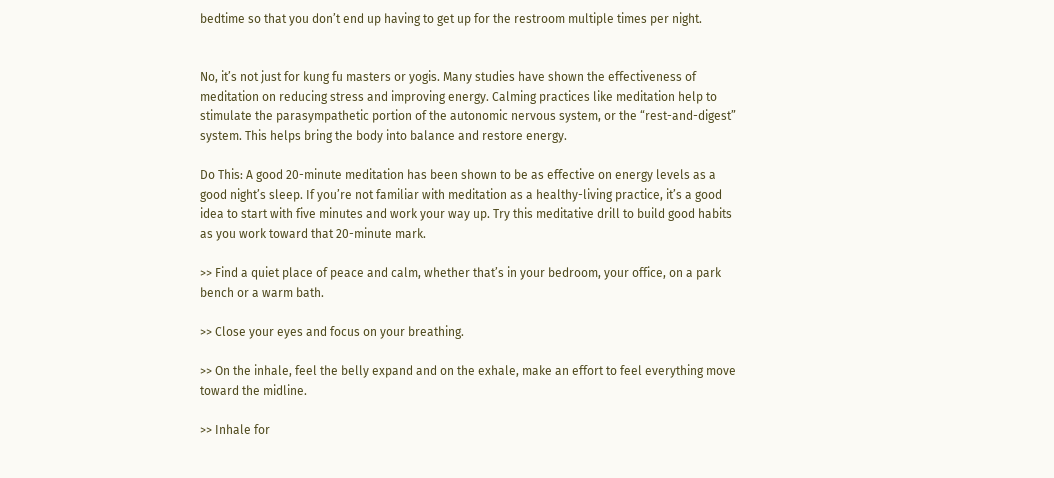bedtime so that you don’t end up having to get up for the restroom multiple times per night.


No, it’s not just for kung fu masters or yogis. Many studies have shown the effectiveness of meditation on reducing stress and improving energy. Calming practices like meditation help to stimulate the parasympathetic portion of the autonomic nervous system, or the “rest-and-digest” system. This helps bring the body into balance and restore energy.

Do This: A good 20-minute meditation has been shown to be as effective on energy levels as a good night’s sleep. If you’re not familiar with meditation as a healthy-living practice, it’s a good idea to start with five minutes and work your way up. Try this meditative drill to build good habits as you work toward that 20-minute mark.

>> Find a quiet place of peace and calm, whether that’s in your bedroom, your office, on a park bench or a warm bath.

>> Close your eyes and focus on your breathing.

>> On the inhale, feel the belly expand and on the exhale, make an effort to feel everything move toward the midline.

>> Inhale for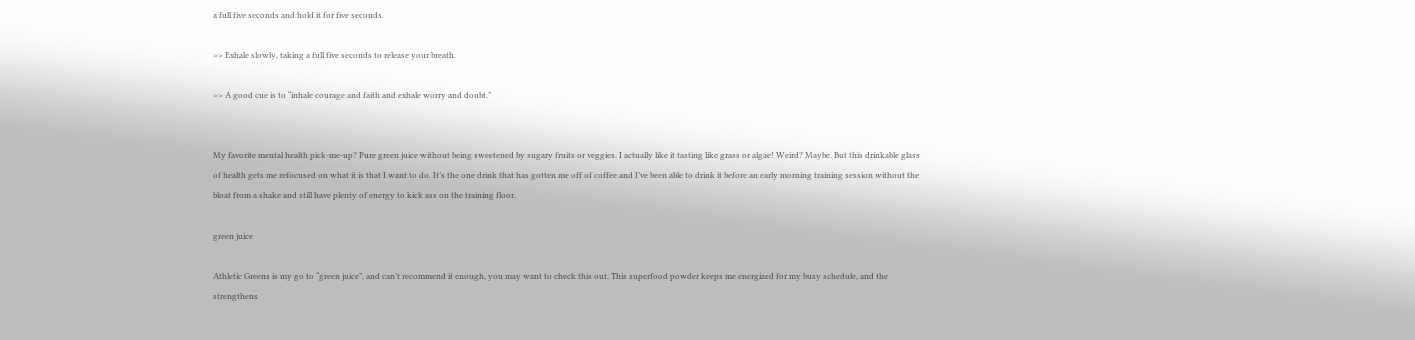a full five seconds and hold it for five seconds.

>> Exhale slowly, taking a full five seconds to release your breath.

>> A good cue is to “inhale courage and faith and exhale worry and doubt.”


My favorite mental health pick-me-up? Pure green juice without being sweetened by sugary fruits or veggies. I actually like it tasting like grass or algae! Weird? Maybe. But this drinkable glass of health gets me refocused on what it is that I want to do. It’s the one drink that has gotten me off of coffee and I’ve been able to drink it before an early morning training session without the bloat from a shake and still have plenty of energy to kick ass on the training floor.

green juice

Athletic Greens is my go to “green juice”, and can’t recommend it enough, you may want to check this out. This superfood powder keeps me energized for my busy schedule, and the strengthens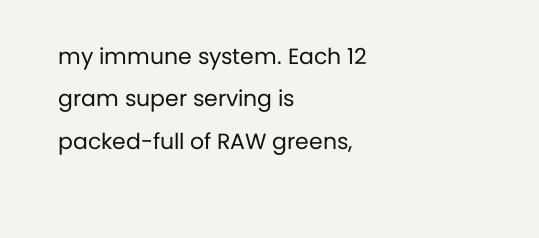my immune system. Each 12 gram super serving is packed-full of RAW greens,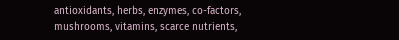antioxidants, herbs, enzymes, co-factors, mushrooms, vitamins, scarce nutrients,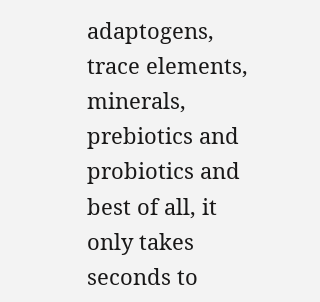adaptogens, trace elements, minerals, prebiotics and probiotics and best of all, it only takes seconds to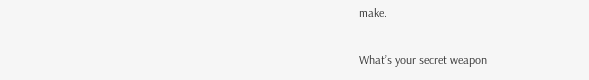make.

What’s your secret weapon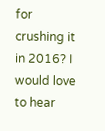for crushing it in 2016? I would love to hear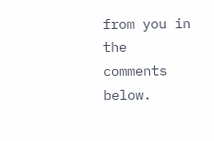from you in the comments below.